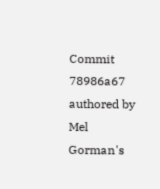Commit 78986a67 authored by Mel Gorman's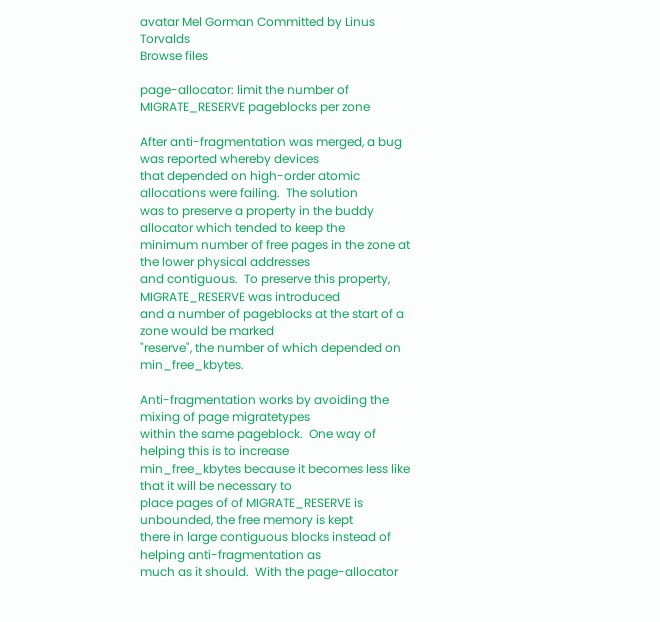avatar Mel Gorman Committed by Linus Torvalds
Browse files

page-allocator: limit the number of MIGRATE_RESERVE pageblocks per zone

After anti-fragmentation was merged, a bug was reported whereby devices
that depended on high-order atomic allocations were failing.  The solution
was to preserve a property in the buddy allocator which tended to keep the
minimum number of free pages in the zone at the lower physical addresses
and contiguous.  To preserve this property, MIGRATE_RESERVE was introduced
and a number of pageblocks at the start of a zone would be marked
"reserve", the number of which depended on min_free_kbytes.

Anti-fragmentation works by avoiding the mixing of page migratetypes
within the same pageblock.  One way of helping this is to increase
min_free_kbytes because it becomes less like that it will be necessary to
place pages of of MIGRATE_RESERVE is unbounded, the free memory is kept
there in large contiguous blocks instead of helping anti-fragmentation as
much as it should.  With the page-allocator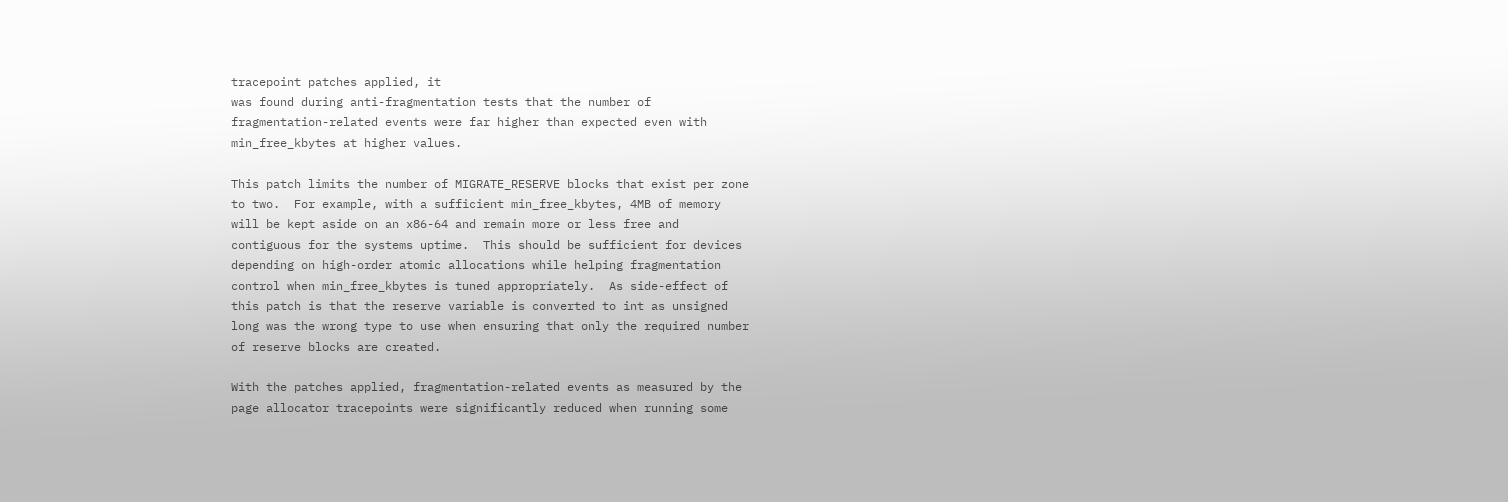tracepoint patches applied, it
was found during anti-fragmentation tests that the number of
fragmentation-related events were far higher than expected even with
min_free_kbytes at higher values.

This patch limits the number of MIGRATE_RESERVE blocks that exist per zone
to two.  For example, with a sufficient min_free_kbytes, 4MB of memory
will be kept aside on an x86-64 and remain more or less free and
contiguous for the systems uptime.  This should be sufficient for devices
depending on high-order atomic allocations while helping fragmentation
control when min_free_kbytes is tuned appropriately.  As side-effect of
this patch is that the reserve variable is converted to int as unsigned
long was the wrong type to use when ensuring that only the required number
of reserve blocks are created.

With the patches applied, fragmentation-related events as measured by the
page allocator tracepoints were significantly reduced when running some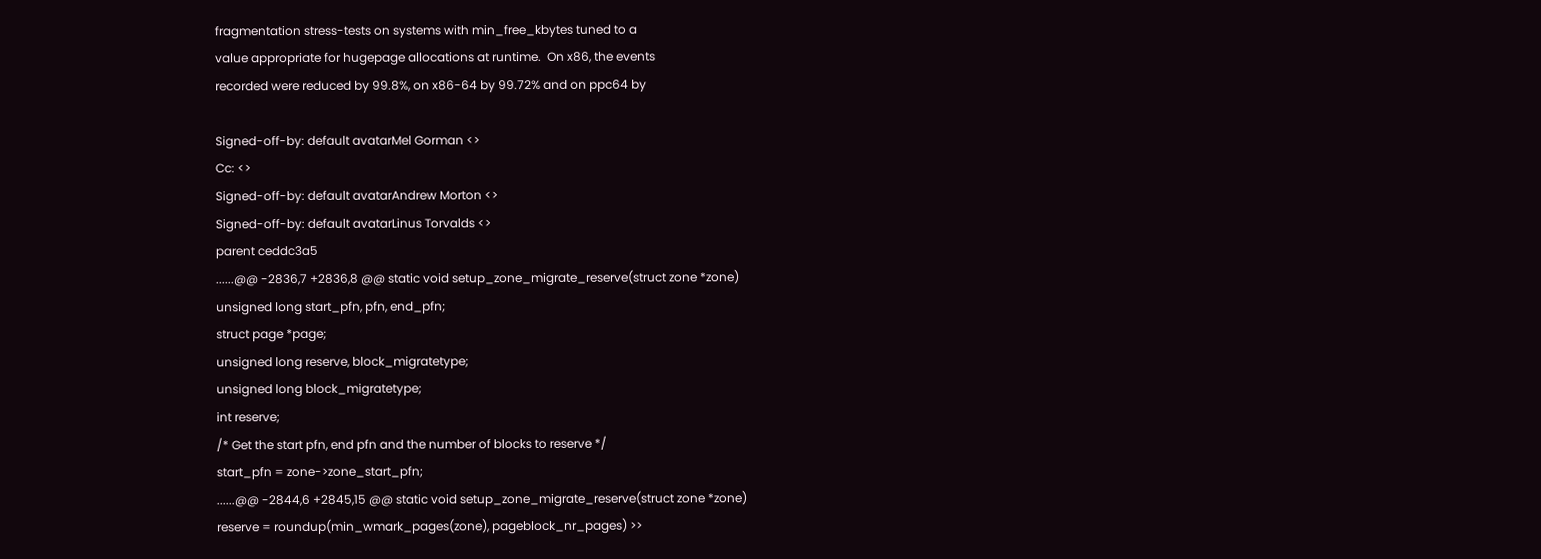fragmentation stress-tests on systems with min_free_kbytes tuned to a
value appropriate for hugepage allocations at runtime.  On x86, the events
recorded were reduced by 99.8%, on x86-64 by 99.72% and on ppc64 by

Signed-off-by: default avatarMel Gorman <>
Cc: <>
Signed-off-by: default avatarAndrew Morton <>
Signed-off-by: default avatarLinus Torvalds <>
parent ceddc3a5
......@@ -2836,7 +2836,8 @@ static void setup_zone_migrate_reserve(struct zone *zone)
unsigned long start_pfn, pfn, end_pfn;
struct page *page;
unsigned long reserve, block_migratetype;
unsigned long block_migratetype;
int reserve;
/* Get the start pfn, end pfn and the number of blocks to reserve */
start_pfn = zone->zone_start_pfn;
......@@ -2844,6 +2845,15 @@ static void setup_zone_migrate_reserve(struct zone *zone)
reserve = roundup(min_wmark_pages(zone), pageblock_nr_pages) >>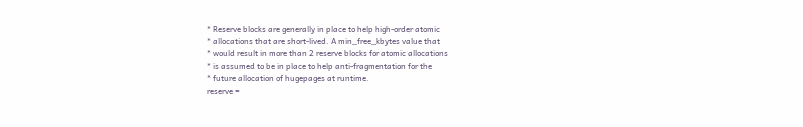* Reserve blocks are generally in place to help high-order atomic
* allocations that are short-lived. A min_free_kbytes value that
* would result in more than 2 reserve blocks for atomic allocations
* is assumed to be in place to help anti-fragmentation for the
* future allocation of hugepages at runtime.
reserve =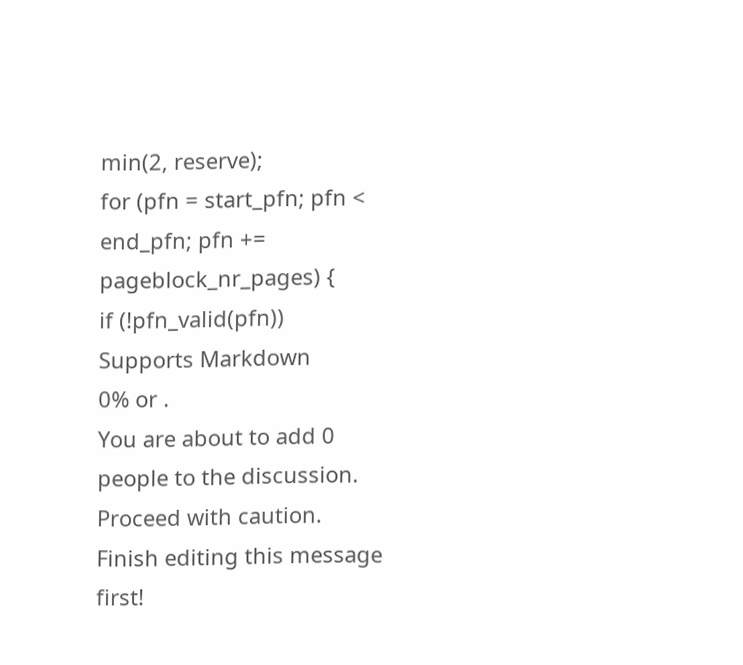min(2, reserve);
for (pfn = start_pfn; pfn < end_pfn; pfn += pageblock_nr_pages) {
if (!pfn_valid(pfn))
Supports Markdown
0% or .
You are about to add 0 people to the discussion. Proceed with caution.
Finish editing this message first!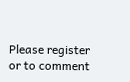Please register or to comment